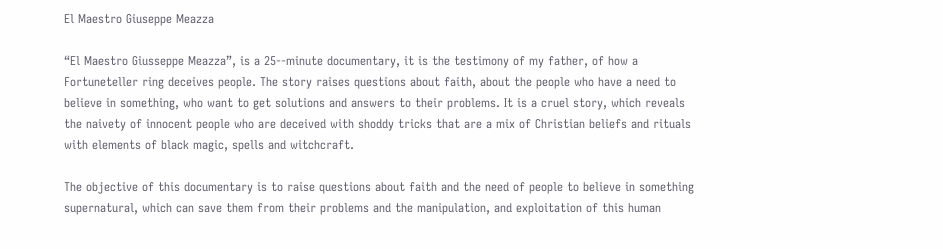El Maestro Giuseppe Meazza

“El Maestro Giusseppe Meazza”, is a 25-‐minute documentary, it is the testimony of my father, of how a Fortuneteller ring deceives people. The story raises questions about faith, about the people who have a need to believe in something, who want to get solutions and answers to their problems. It is a cruel story, which reveals the naivety of innocent people who are deceived with shoddy tricks that are a mix of Christian beliefs and rituals with elements of black magic, spells and witchcraft.

The objective of this documentary is to raise questions about faith and the need of people to believe in something supernatural, which can save them from their problems and the manipulation, and exploitation of this human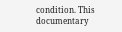condition. This documentary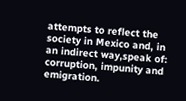attempts to reflect the society in Mexico and, in an indirect way,speak of: corruption, impunity and emigration.